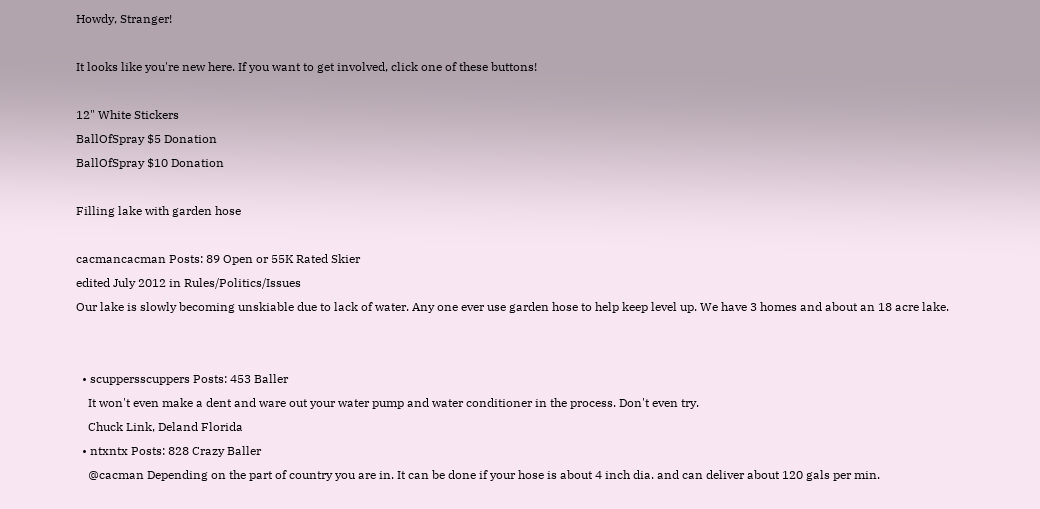Howdy, Stranger!

It looks like you're new here. If you want to get involved, click one of these buttons!

12" White Stickers
BallOfSpray $5 Donation
BallOfSpray $10 Donation

Filling lake with garden hose

cacmancacman Posts: 89 Open or 55K Rated Skier
edited July 2012 in Rules/Politics/Issues
Our lake is slowly becoming unskiable due to lack of water. Any one ever use garden hose to help keep level up. We have 3 homes and about an 18 acre lake.


  • scuppersscuppers Posts: 453 Baller
    It won't even make a dent and ware out your water pump and water conditioner in the process. Don't even try.
    Chuck Link, Deland Florida
  • ntxntx Posts: 828 Crazy Baller
    @cacman Depending on the part of country you are in. It can be done if your hose is about 4 inch dia. and can deliver about 120 gals per min.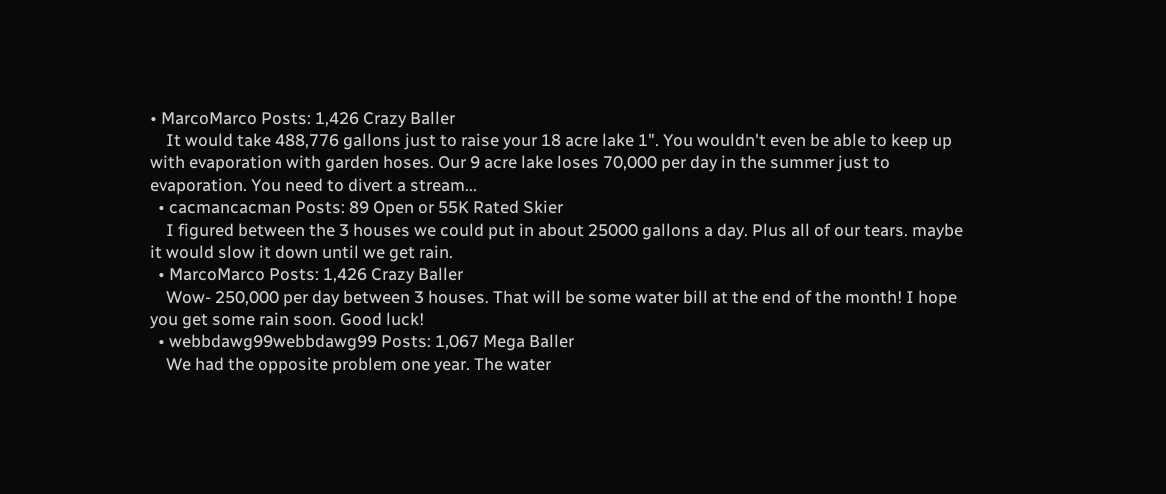• MarcoMarco Posts: 1,426 Crazy Baller
    It would take 488,776 gallons just to raise your 18 acre lake 1". You wouldn't even be able to keep up with evaporation with garden hoses. Our 9 acre lake loses 70,000 per day in the summer just to evaporation. You need to divert a stream...
  • cacmancacman Posts: 89 Open or 55K Rated Skier
    I figured between the 3 houses we could put in about 25000 gallons a day. Plus all of our tears. maybe it would slow it down until we get rain.
  • MarcoMarco Posts: 1,426 Crazy Baller
    Wow- 250,000 per day between 3 houses. That will be some water bill at the end of the month! I hope you get some rain soon. Good luck!
  • webbdawg99webbdawg99 Posts: 1,067 Mega Baller
    We had the opposite problem one year. The water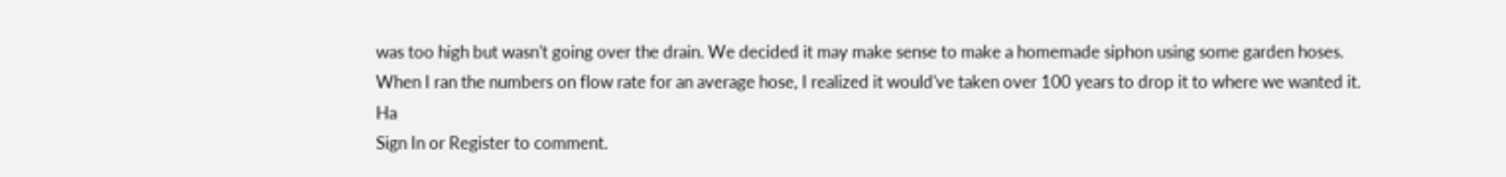was too high but wasn't going over the drain. We decided it may make sense to make a homemade siphon using some garden hoses. When I ran the numbers on flow rate for an average hose, I realized it would've taken over 100 years to drop it to where we wanted it. Ha
Sign In or Register to comment.